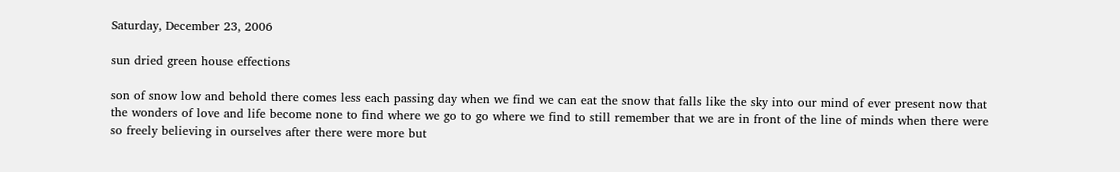Saturday, December 23, 2006

sun dried green house effections

son of snow low and behold there comes less each passing day when we find we can eat the snow that falls like the sky into our mind of ever present now that the wonders of love and life become none to find where we go to go where we find to still remember that we are in front of the line of minds when there were so freely believing in ourselves after there were more but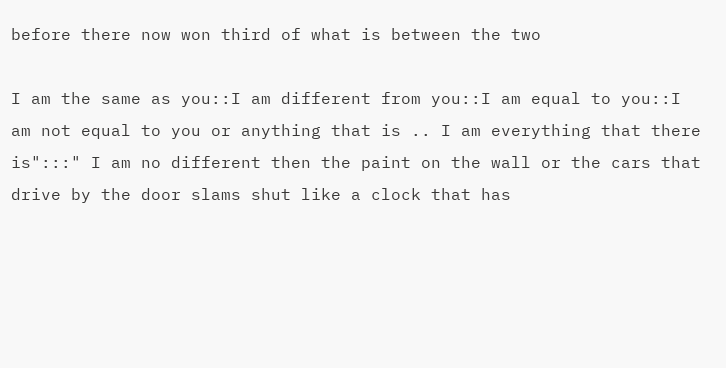before there now won third of what is between the two

I am the same as you::I am different from you::I am equal to you::I am not equal to you or anything that is .. I am everything that there is":::" I am no different then the paint on the wall or the cars that drive by the door slams shut like a clock that has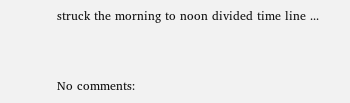struck the morning to noon divided time line ...


No comments: